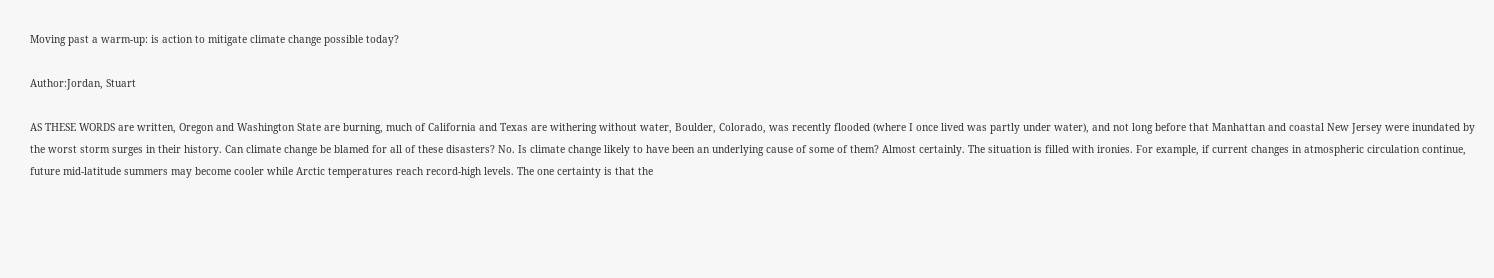Moving past a warm-up: is action to mitigate climate change possible today?

Author:Jordan, Stuart

AS THESE WORDS are written, Oregon and Washington State are burning, much of California and Texas are withering without water, Boulder, Colorado, was recently flooded (where I once lived was partly under water), and not long before that Manhattan and coastal New Jersey were inundated by the worst storm surges in their history. Can climate change be blamed for all of these disasters? No. Is climate change likely to have been an underlying cause of some of them? Almost certainly. The situation is filled with ironies. For example, if current changes in atmospheric circulation continue, future mid-latitude summers may become cooler while Arctic temperatures reach record-high levels. The one certainty is that the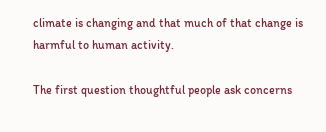climate is changing and that much of that change is harmful to human activity.

The first question thoughtful people ask concerns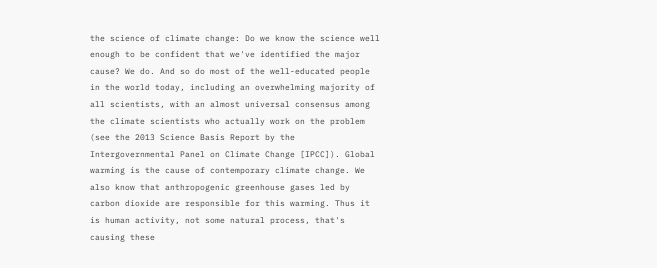the science of climate change: Do we know the science well enough to be confident that we've identified the major cause? We do. And so do most of the well-educated people in the world today, including an overwhelming majority of all scientists, with an almost universal consensus among the climate scientists who actually work on the problem (see the 2013 Science Basis Report by the Intergovernmental Panel on Climate Change [IPCC]). Global warming is the cause of contemporary climate change. We also know that anthropogenic greenhouse gases led by carbon dioxide are responsible for this warming. Thus it is human activity, not some natural process, that's causing these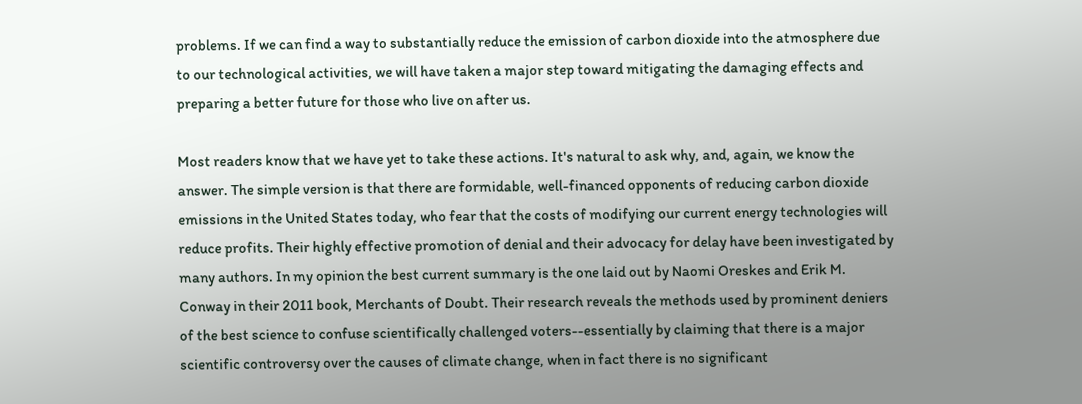problems. If we can find a way to substantially reduce the emission of carbon dioxide into the atmosphere due to our technological activities, we will have taken a major step toward mitigating the damaging effects and preparing a better future for those who live on after us.

Most readers know that we have yet to take these actions. It's natural to ask why, and, again, we know the answer. The simple version is that there are formidable, well-financed opponents of reducing carbon dioxide emissions in the United States today, who fear that the costs of modifying our current energy technologies will reduce profits. Their highly effective promotion of denial and their advocacy for delay have been investigated by many authors. In my opinion the best current summary is the one laid out by Naomi Oreskes and Erik M. Conway in their 2011 book, Merchants of Doubt. Their research reveals the methods used by prominent deniers of the best science to confuse scientifically challenged voters--essentially by claiming that there is a major scientific controversy over the causes of climate change, when in fact there is no significant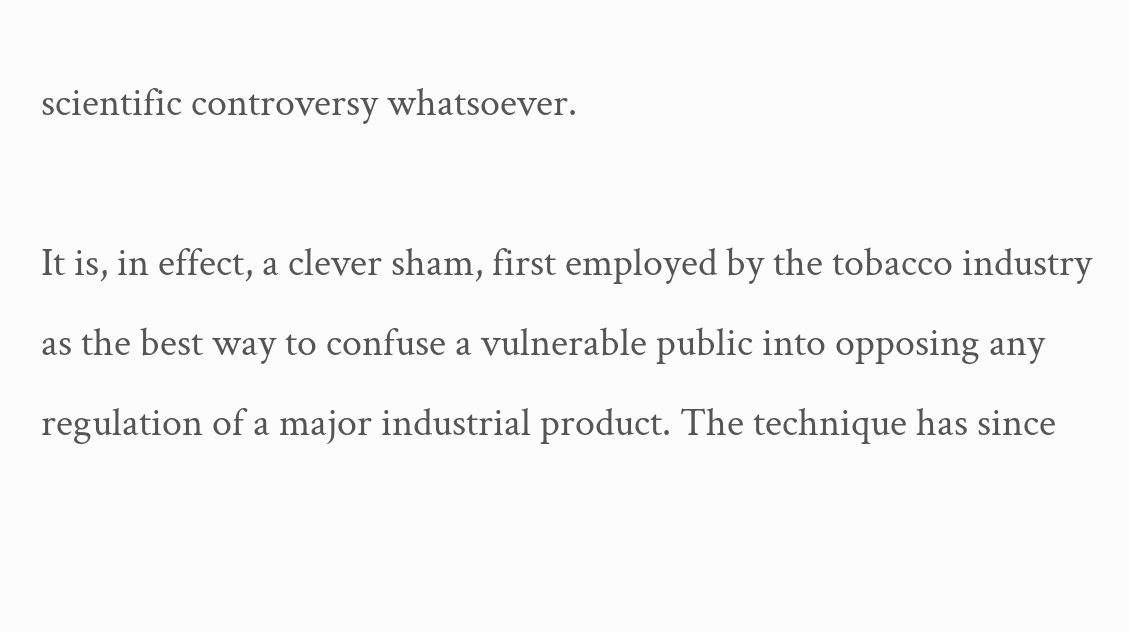scientific controversy whatsoever.

It is, in effect, a clever sham, first employed by the tobacco industry as the best way to confuse a vulnerable public into opposing any regulation of a major industrial product. The technique has since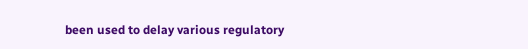been used to delay various regulatory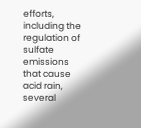efforts, including the regulation of sulfate emissions that cause acid rain, several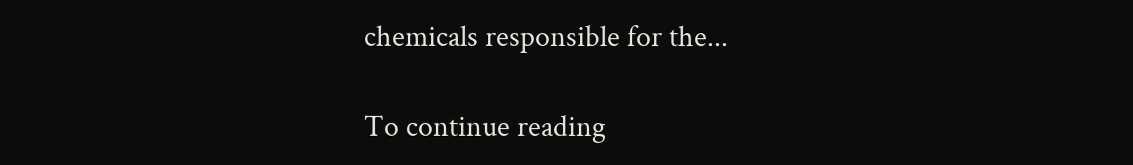chemicals responsible for the...

To continue reading